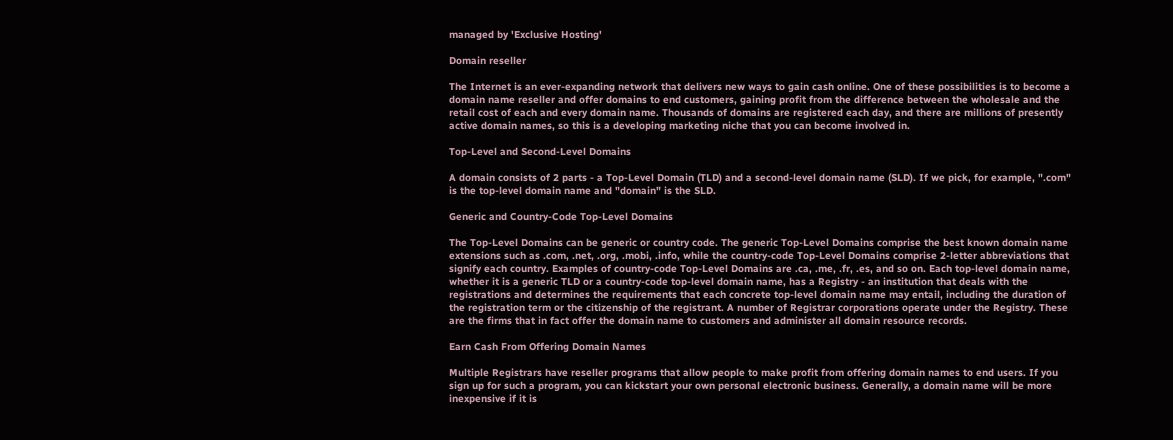managed by 'Exclusive Hosting'

Domain reseller

The Internet is an ever-expanding network that delivers new ways to gain cash online. One of these possibilities is to become a domain name reseller and offer domains to end customers, gaining profit from the difference between the wholesale and the retail cost of each and every domain name. Thousands of domains are registered each day, and there are millions of presently active domain names, so this is a developing marketing niche that you can become involved in.

Top-Level and Second-Level Domains

A domain consists of 2 parts - a Top-Level Domain (TLD) and a second-level domain name (SLD). If we pick, for example, ".com" is the top-level domain name and "domain" is the SLD.

Generic and Country-Code Top-Level Domains

The Top-Level Domains can be generic or country code. The generic Top-Level Domains comprise the best known domain name extensions such as .com, .net, .org, .mobi, .info, while the country-code Top-Level Domains comprise 2-letter abbreviations that signify each country. Examples of country-code Top-Level Domains are .ca, .me, .fr, .es, and so on. Each top-level domain name, whether it is a generic TLD or a country-code top-level domain name, has a Registry - an institution that deals with the registrations and determines the requirements that each concrete top-level domain name may entail, including the duration of the registration term or the citizenship of the registrant. A number of Registrar corporations operate under the Registry. These are the firms that in fact offer the domain name to customers and administer all domain resource records.

Earn Cash From Offering Domain Names

Multiple Registrars have reseller programs that allow people to make profit from offering domain names to end users. If you sign up for such a program, you can kickstart your own personal electronic business. Generally, a domain name will be more inexpensive if it is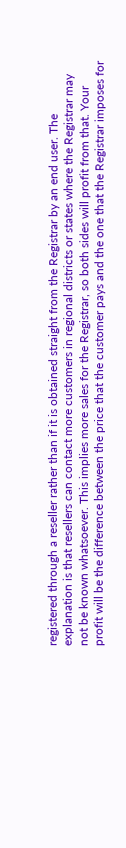registered through a reseller rather than if it is obtained straight from the Registrar by an end user. The explanation is that resellers can contact more customers in regional districts or states where the Registrar may not be known whatsoever. This implies more sales for the Registrar, so both sides will profit from that. Your profit will be the difference between the price that the customer pays and the one that the Registrar imposes for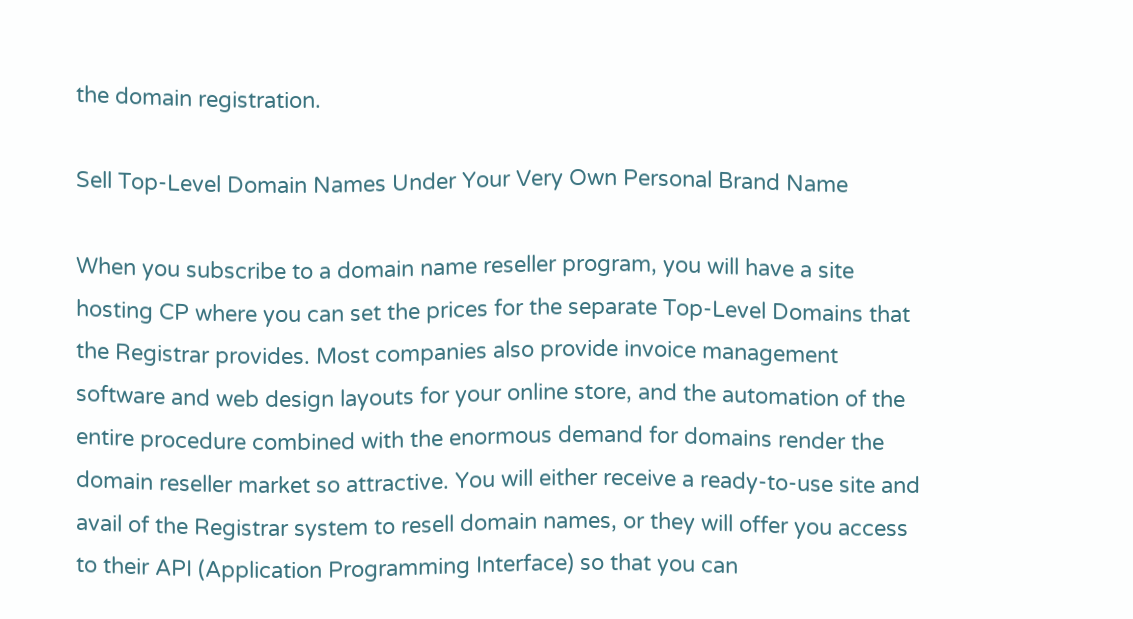the domain registration.

Sell Top-Level Domain Names Under Your Very Own Personal Brand Name

When you subscribe to a domain name reseller program, you will have a site hosting CP where you can set the prices for the separate Top-Level Domains that the Registrar provides. Most companies also provide invoice management software and web design layouts for your online store, and the automation of the entire procedure combined with the enormous demand for domains render the domain reseller market so attractive. You will either receive a ready-to-use site and avail of the Registrar system to resell domain names, or they will offer you access to their API (Application Programming Interface) so that you can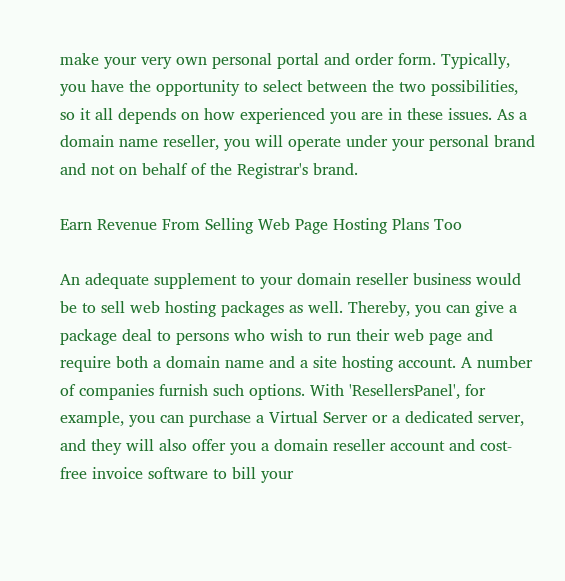make your very own personal portal and order form. Typically, you have the opportunity to select between the two possibilities, so it all depends on how experienced you are in these issues. As a domain name reseller, you will operate under your personal brand and not on behalf of the Registrar's brand.

Earn Revenue From Selling Web Page Hosting Plans Too

An adequate supplement to your domain reseller business would be to sell web hosting packages as well. Thereby, you can give a package deal to persons who wish to run their web page and require both a domain name and a site hosting account. A number of companies furnish such options. With 'ResellersPanel', for example, you can purchase a Virtual Server or a dedicated server, and they will also offer you a domain reseller account and cost-free invoice software to bill your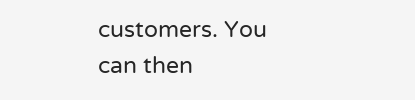customers. You can then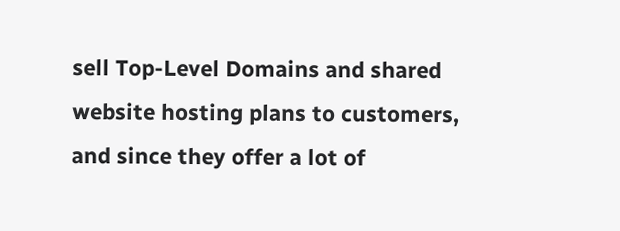sell Top-Level Domains and shared website hosting plans to customers, and since they offer a lot of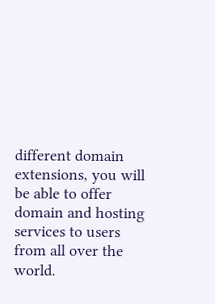different domain extensions, you will be able to offer domain and hosting services to users from all over the world.